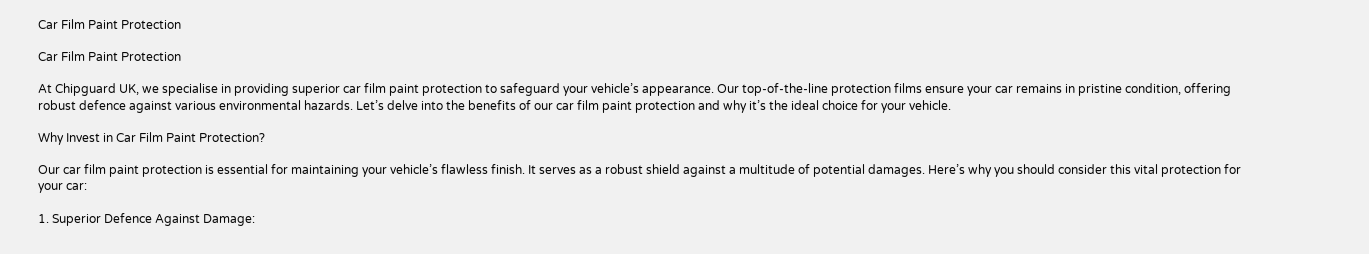Car Film Paint Protection

Car Film Paint Protection

At Chipguard UK, we specialise in providing superior car film paint protection to safeguard your vehicle’s appearance. Our top-of-the-line protection films ensure your car remains in pristine condition, offering robust defence against various environmental hazards. Let’s delve into the benefits of our car film paint protection and why it’s the ideal choice for your vehicle.

Why Invest in Car Film Paint Protection?

Our car film paint protection is essential for maintaining your vehicle’s flawless finish. It serves as a robust shield against a multitude of potential damages. Here’s why you should consider this vital protection for your car:

1. Superior Defence Against Damage: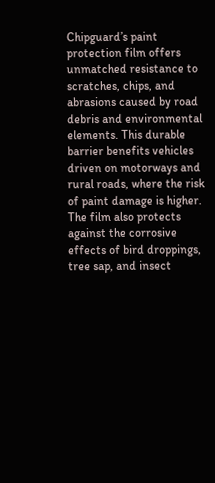Chipguard’s paint protection film offers unmatched resistance to scratches, chips, and abrasions caused by road debris and environmental elements. This durable barrier benefits vehicles driven on motorways and rural roads, where the risk of paint damage is higher. The film also protects against the corrosive effects of bird droppings, tree sap, and insect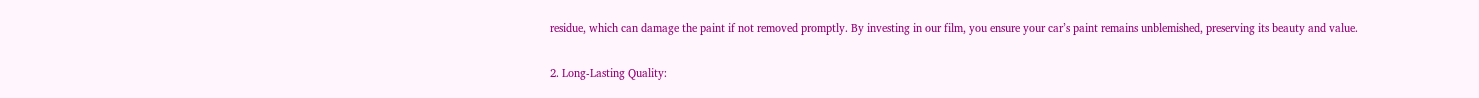residue, which can damage the paint if not removed promptly. By investing in our film, you ensure your car’s paint remains unblemished, preserving its beauty and value.

2. Long-Lasting Quality: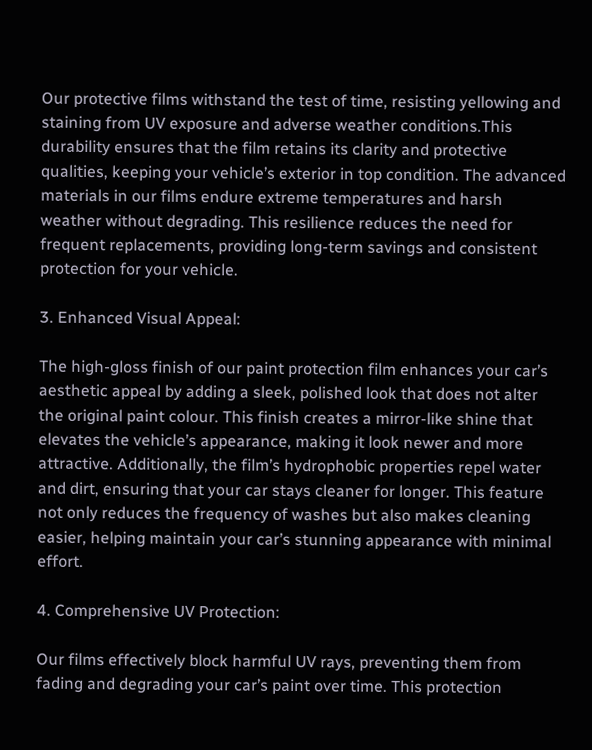Our protective films withstand the test of time, resisting yellowing and staining from UV exposure and adverse weather conditions.This durability ensures that the film retains its clarity and protective qualities, keeping your vehicle’s exterior in top condition. The advanced materials in our films endure extreme temperatures and harsh weather without degrading. This resilience reduces the need for frequent replacements, providing long-term savings and consistent protection for your vehicle.

3. Enhanced Visual Appeal:

The high-gloss finish of our paint protection film enhances your car’s aesthetic appeal by adding a sleek, polished look that does not alter the original paint colour. This finish creates a mirror-like shine that elevates the vehicle’s appearance, making it look newer and more attractive. Additionally, the film’s hydrophobic properties repel water and dirt, ensuring that your car stays cleaner for longer. This feature not only reduces the frequency of washes but also makes cleaning easier, helping maintain your car’s stunning appearance with minimal effort.

4. Comprehensive UV Protection:

Our films effectively block harmful UV rays, preventing them from fading and degrading your car’s paint over time. This protection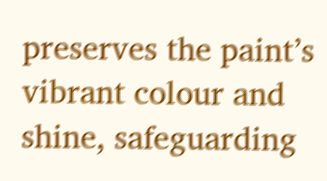preserves the paint’s vibrant colour and shine, safeguarding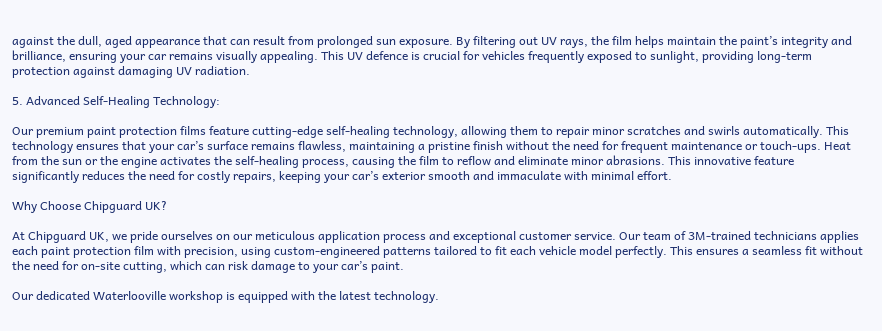against the dull, aged appearance that can result from prolonged sun exposure. By filtering out UV rays, the film helps maintain the paint’s integrity and brilliance, ensuring your car remains visually appealing. This UV defence is crucial for vehicles frequently exposed to sunlight, providing long-term protection against damaging UV radiation.

5. Advanced Self-Healing Technology:

Our premium paint protection films feature cutting-edge self-healing technology, allowing them to repair minor scratches and swirls automatically. This technology ensures that your car’s surface remains flawless, maintaining a pristine finish without the need for frequent maintenance or touch-ups. Heat from the sun or the engine activates the self-healing process, causing the film to reflow and eliminate minor abrasions. This innovative feature significantly reduces the need for costly repairs, keeping your car’s exterior smooth and immaculate with minimal effort.

Why Choose Chipguard UK?

At Chipguard UK, we pride ourselves on our meticulous application process and exceptional customer service. Our team of 3M-trained technicians applies each paint protection film with precision, using custom-engineered patterns tailored to fit each vehicle model perfectly. This ensures a seamless fit without the need for on-site cutting, which can risk damage to your car’s paint.

Our dedicated Waterlooville workshop is equipped with the latest technology.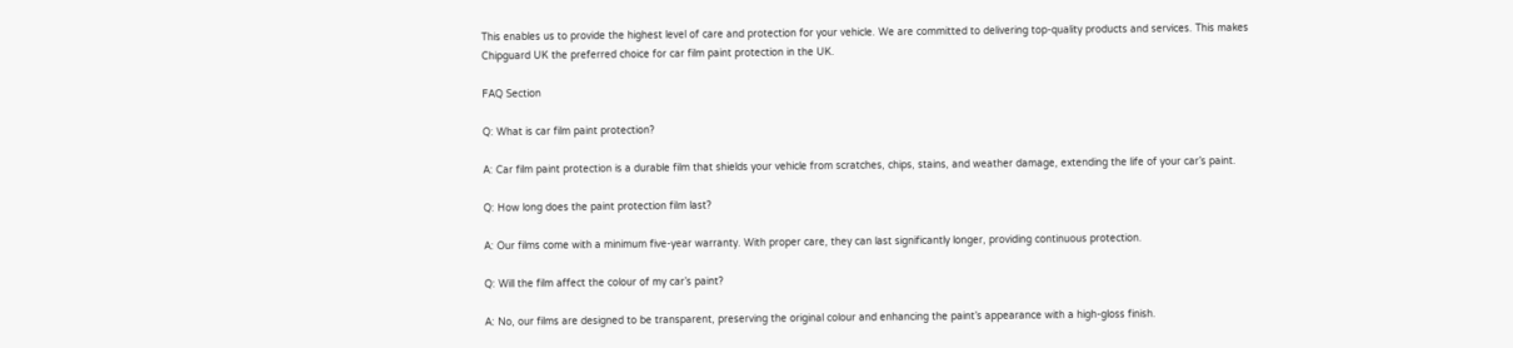This enables us to provide the highest level of care and protection for your vehicle. We are committed to delivering top-quality products and services. This makes Chipguard UK the preferred choice for car film paint protection in the UK.

FAQ Section

Q: What is car film paint protection?

A: Car film paint protection is a durable film that shields your vehicle from scratches, chips, stains, and weather damage, extending the life of your car’s paint.

Q: How long does the paint protection film last?

A: Our films come with a minimum five-year warranty. With proper care, they can last significantly longer, providing continuous protection.

Q: Will the film affect the colour of my car’s paint?

A: No, our films are designed to be transparent, preserving the original colour and enhancing the paint’s appearance with a high-gloss finish.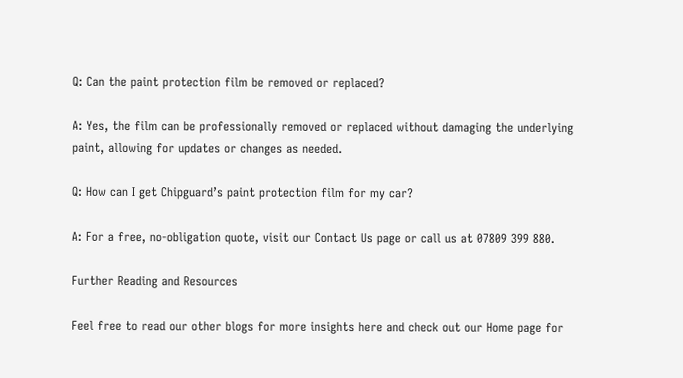Q: Can the paint protection film be removed or replaced?

A: Yes, the film can be professionally removed or replaced without damaging the underlying paint, allowing for updates or changes as needed.

Q: How can I get Chipguard’s paint protection film for my car?

A: For a free, no-obligation quote, visit our Contact Us page or call us at 07809 399 880.

Further Reading and Resources

Feel free to read our other blogs for more insights here and check out our Home page for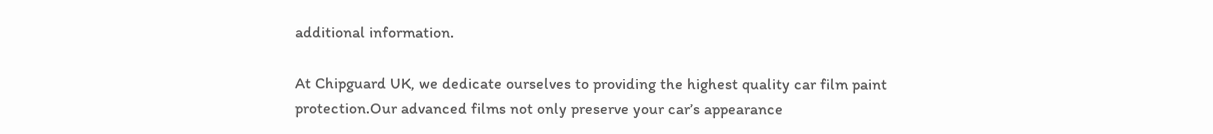additional information.

At Chipguard UK, we dedicate ourselves to providing the highest quality car film paint protection.Our advanced films not only preserve your car’s appearance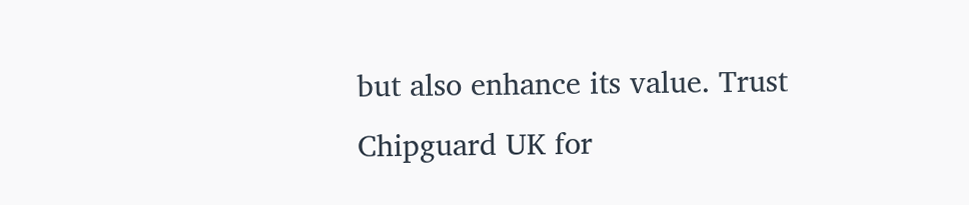but also enhance its value. Trust Chipguard UK for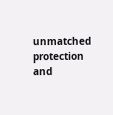unmatched protection and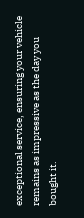exceptional service, ensuring your vehicle remains as impressive as the day you bought it.